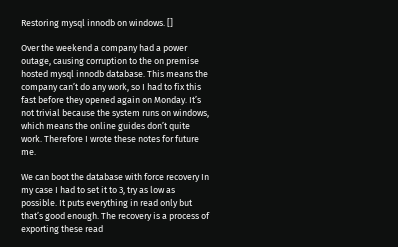Restoring mysql innodb on windows. []

Over the weekend a company had a power outage, causing corruption to the on premise hosted mysql innodb database. This means the company can’t do any work, so I had to fix this fast before they opened again on Monday. It’s not trivial because the system runs on windows, which means the online guides don’t quite work. Therefore I wrote these notes for future me.

We can boot the database with force recovery In my case I had to set it to 3, try as low as possible. It puts everything in read only but that’s good enough. The recovery is a process of exporting these read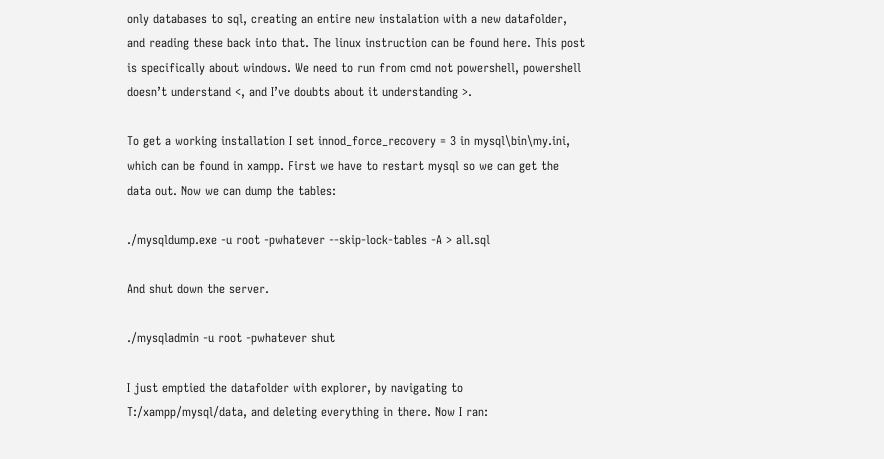only databases to sql, creating an entire new instalation with a new datafolder, and reading these back into that. The linux instruction can be found here. This post is specifically about windows. We need to run from cmd not powershell, powershell doesn’t understand <, and I’ve doubts about it understanding >.

To get a working installation I set innod_force_recovery = 3 in mysql\bin\my.ini, which can be found in xampp. First we have to restart mysql so we can get the data out. Now we can dump the tables:

./mysqldump.exe -u root -pwhatever --skip-lock-tables -A > all.sql

And shut down the server.

./mysqladmin -u root -pwhatever shut

I just emptied the datafolder with explorer, by navigating to T:/xampp/mysql/data, and deleting everything in there. Now I ran: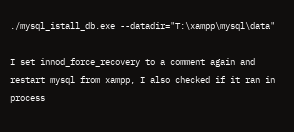./mysql_istall_db.exe --datadir="T:\xampp\mysql\data"

I set innod_force_recovery to a comment again and restart mysql from xampp, I also checked if it ran in process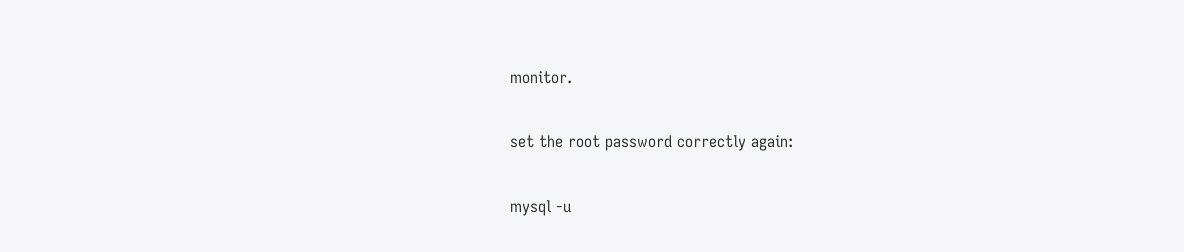monitor.

set the root password correctly again:

mysql -u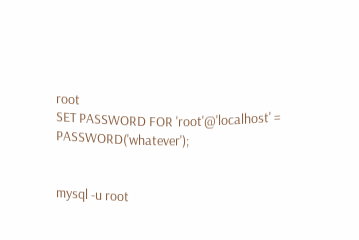root
SET PASSWORD FOR 'root'@'localhost' = PASSWORD('whatever');


mysql -u root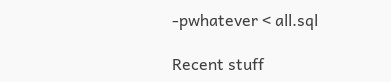-pwhatever < all.sql

Recent stuff